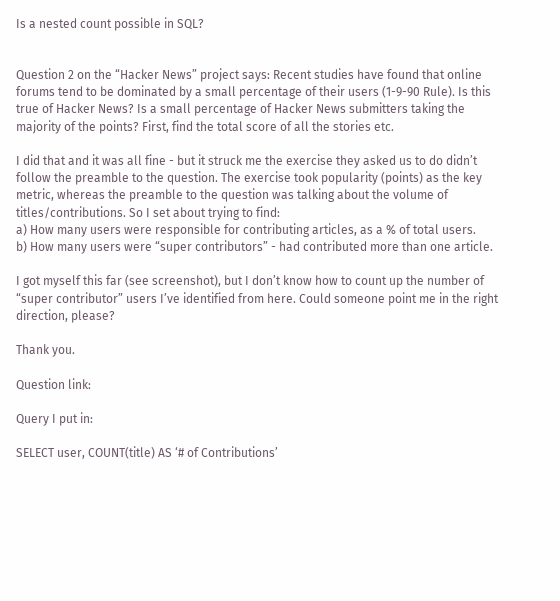Is a nested count possible in SQL?


Question 2 on the “Hacker News” project says: Recent studies have found that online forums tend to be dominated by a small percentage of their users (1-9-90 Rule). Is this true of Hacker News? Is a small percentage of Hacker News submitters taking the majority of the points? First, find the total score of all the stories etc.

I did that and it was all fine - but it struck me the exercise they asked us to do didn’t follow the preamble to the question. The exercise took popularity (points) as the key metric, whereas the preamble to the question was talking about the volume of titles/contributions. So I set about trying to find:
a) How many users were responsible for contributing articles, as a % of total users.
b) How many users were “super contributors” - had contributed more than one article.

I got myself this far (see screenshot), but I don’t know how to count up the number of “super contributor” users I’ve identified from here. Could someone point me in the right direction, please?

Thank you.

Question link:

Query I put in:

SELECT user, COUNT(title) AS ‘# of Contributions’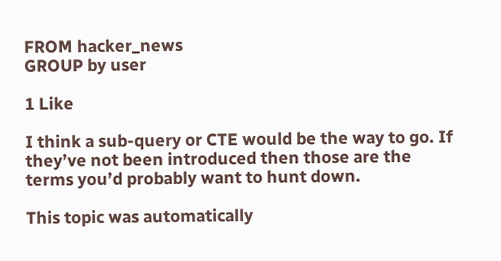FROM hacker_news
GROUP by user

1 Like

I think a sub-query or CTE would be the way to go. If they’ve not been introduced then those are the terms you’d probably want to hunt down.

This topic was automatically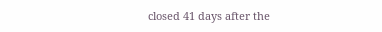closed 41 days after the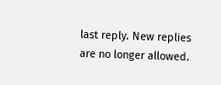last reply. New replies are no longer allowed.